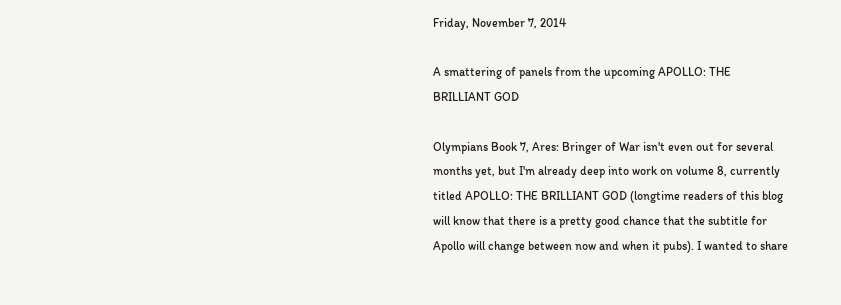Friday, November 7, 2014

A smattering of panels from the upcoming APOLLO: THE BRILLIANT GOD

Olympians Book 7, Ares: Bringer of War isn't even out for several months yet, but I'm already deep into work on volume 8, currently titled APOLLO: THE BRILLIANT GOD (longtime readers of this blog will know that there is a pretty good chance that the subtitle for Apollo will change between now and when it pubs). I wanted to share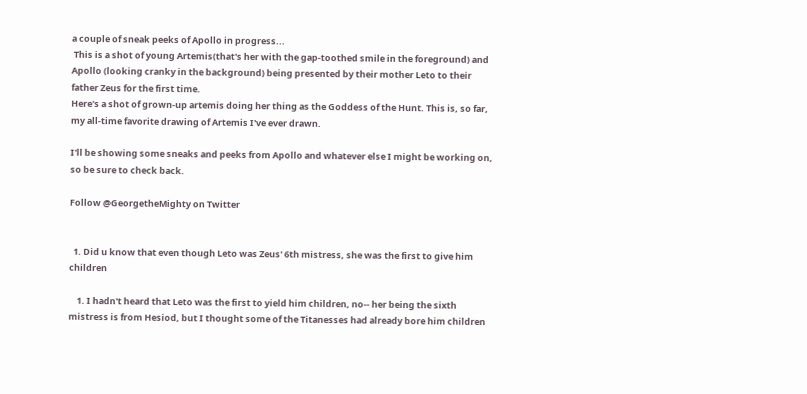a couple of sneak peeks of Apollo in progress...
 This is a shot of young Artemis(that's her with the gap-toothed smile in the foreground) and Apollo (looking cranky in the background) being presented by their mother Leto to their father Zeus for the first time.
Here's a shot of grown-up artemis doing her thing as the Goddess of the Hunt. This is, so far, my all-time favorite drawing of Artemis I've ever drawn.

I'll be showing some sneaks and peeks from Apollo and whatever else I might be working on, so be sure to check back.

Follow @GeorgetheMighty on Twitter


  1. Did u know that even though Leto was Zeus' 6th mistress, she was the first to give him children

    1. I hadn't heard that Leto was the first to yield him children, no-- her being the sixth mistress is from Hesiod, but I thought some of the Titanesses had already bore him children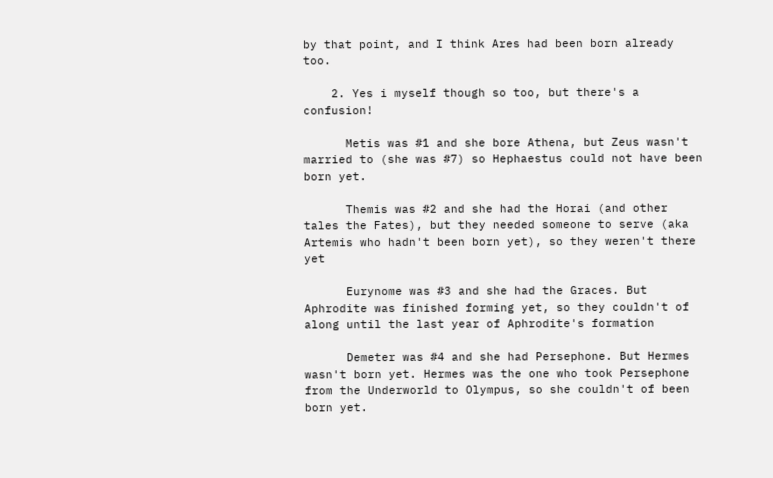by that point, and I think Ares had been born already too.

    2. Yes i myself though so too, but there's a confusion!

      Metis was #1 and she bore Athena, but Zeus wasn't married to (she was #7) so Hephaestus could not have been born yet.

      Themis was #2 and she had the Horai (and other tales the Fates), but they needed someone to serve (aka Artemis who hadn't been born yet), so they weren't there yet

      Eurynome was #3 and she had the Graces. But Aphrodite was finished forming yet, so they couldn't of along until the last year of Aphrodite's formation

      Demeter was #4 and she had Persephone. But Hermes wasn't born yet. Hermes was the one who took Persephone from the Underworld to Olympus, so she couldn't of been born yet.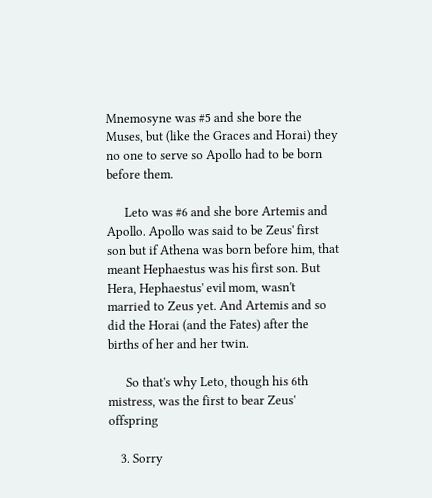Mnemosyne was #5 and she bore the Muses, but (like the Graces and Horai) they no one to serve so Apollo had to be born before them.

      Leto was #6 and she bore Artemis and Apollo. Apollo was said to be Zeus' first son but if Athena was born before him, that meant Hephaestus was his first son. But Hera, Hephaestus' evil mom, wasn't married to Zeus yet. And Artemis and so did the Horai (and the Fates) after the births of her and her twin.

      So that's why Leto, though his 6th mistress, was the first to bear Zeus' offspring

    3. Sorry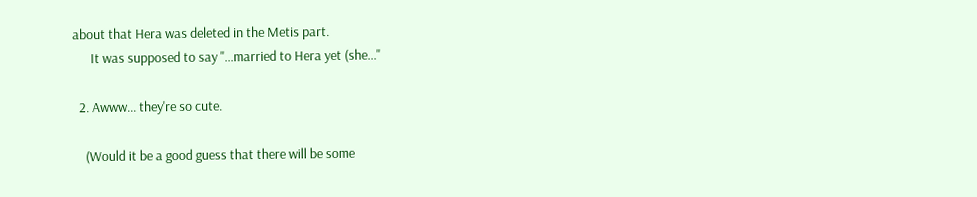about that Hera was deleted in the Metis part.
      It was supposed to say "...married to Hera yet (she..."

  2. Awww... they're so cute.

    (Would it be a good guess that there will be some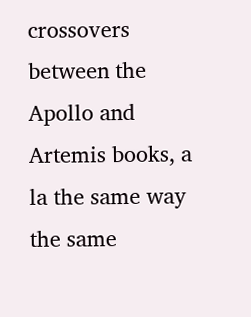crossovers between the Apollo and Artemis books, a la the same way the same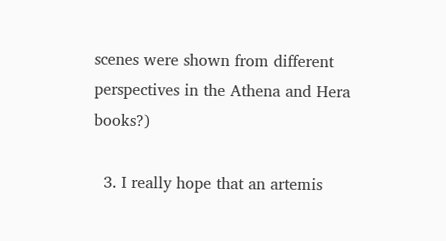scenes were shown from different perspectives in the Athena and Hera books?)

  3. I really hope that an artemis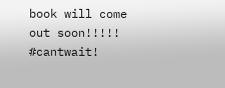book will come out soon!!!!! #cantwait!